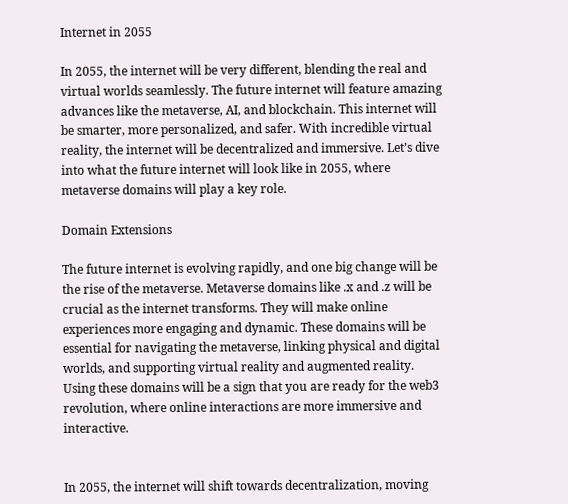Internet in 2055

In 2055, the internet will be very different, blending the real and virtual worlds seamlessly. The future internet will feature amazing advances like the metaverse, AI, and blockchain. This internet will be smarter, more personalized, and safer. With incredible virtual reality, the internet will be decentralized and immersive. Let’s dive into what the future internet will look like in 2055, where metaverse domains will play a key role.

Domain Extensions

The future internet is evolving rapidly, and one big change will be the rise of the metaverse. Metaverse domains like .x and .z will be crucial as the internet transforms. They will make online experiences more engaging and dynamic. These domains will be essential for navigating the metaverse, linking physical and digital worlds, and supporting virtual reality and augmented reality. Using these domains will be a sign that you are ready for the web3 revolution, where online interactions are more immersive and interactive.


In 2055, the internet will shift towards decentralization, moving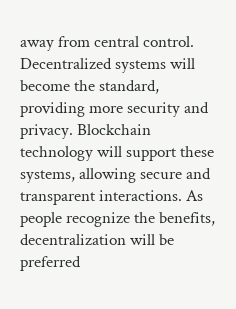away from central control. Decentralized systems will become the standard, providing more security and privacy. Blockchain technology will support these systems, allowing secure and transparent interactions. As people recognize the benefits, decentralization will be preferred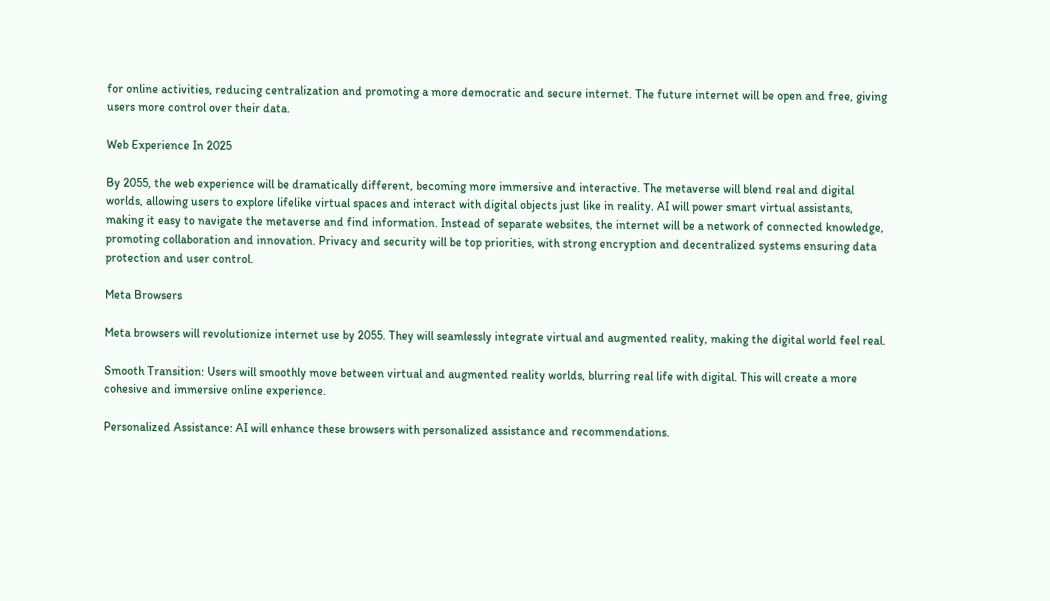for online activities, reducing centralization and promoting a more democratic and secure internet. The future internet will be open and free, giving users more control over their data.

Web Experience In 2025

By 2055, the web experience will be dramatically different, becoming more immersive and interactive. The metaverse will blend real and digital worlds, allowing users to explore lifelike virtual spaces and interact with digital objects just like in reality. AI will power smart virtual assistants, making it easy to navigate the metaverse and find information. Instead of separate websites, the internet will be a network of connected knowledge, promoting collaboration and innovation. Privacy and security will be top priorities, with strong encryption and decentralized systems ensuring data protection and user control.

Meta Browsers

Meta browsers will revolutionize internet use by 2055. They will seamlessly integrate virtual and augmented reality, making the digital world feel real.

Smooth Transition: Users will smoothly move between virtual and augmented reality worlds, blurring real life with digital. This will create a more cohesive and immersive online experience.

Personalized Assistance: AI will enhance these browsers with personalized assistance and recommendations.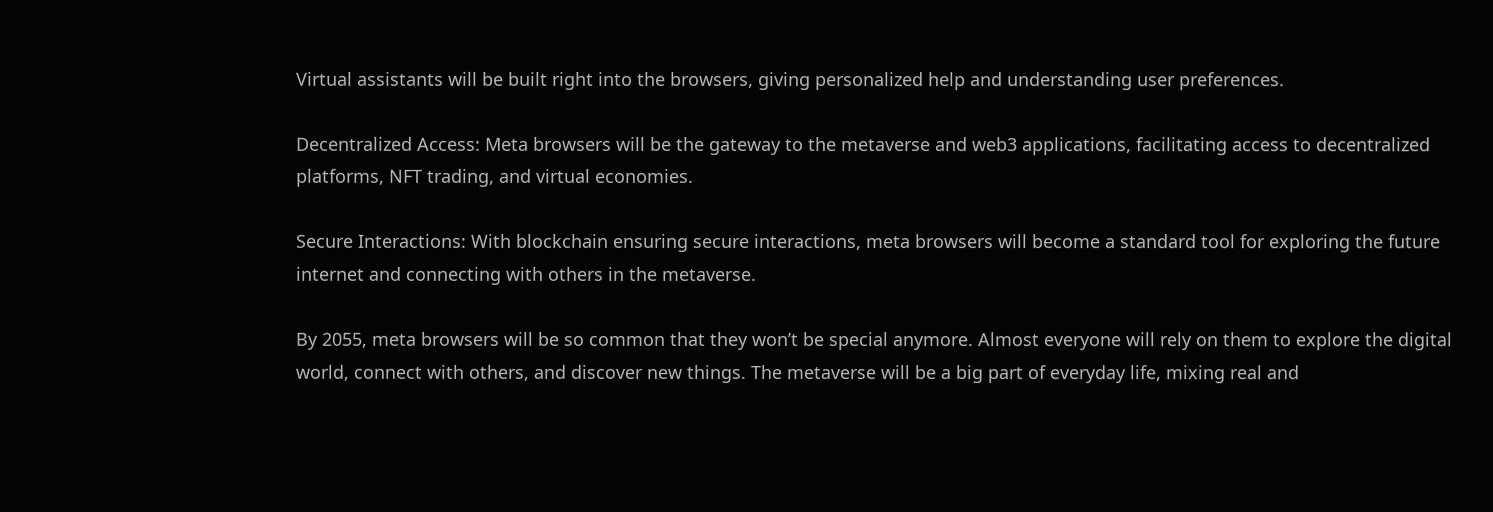Virtual assistants will be built right into the browsers, giving personalized help and understanding user preferences.

Decentralized Access: Meta browsers will be the gateway to the metaverse and web3 applications, facilitating access to decentralized platforms, NFT trading, and virtual economies.

Secure Interactions: With blockchain ensuring secure interactions, meta browsers will become a standard tool for exploring the future internet and connecting with others in the metaverse.

By 2055, meta browsers will be so common that they won’t be special anymore. Almost everyone will rely on them to explore the digital world, connect with others, and discover new things. The metaverse will be a big part of everyday life, mixing real and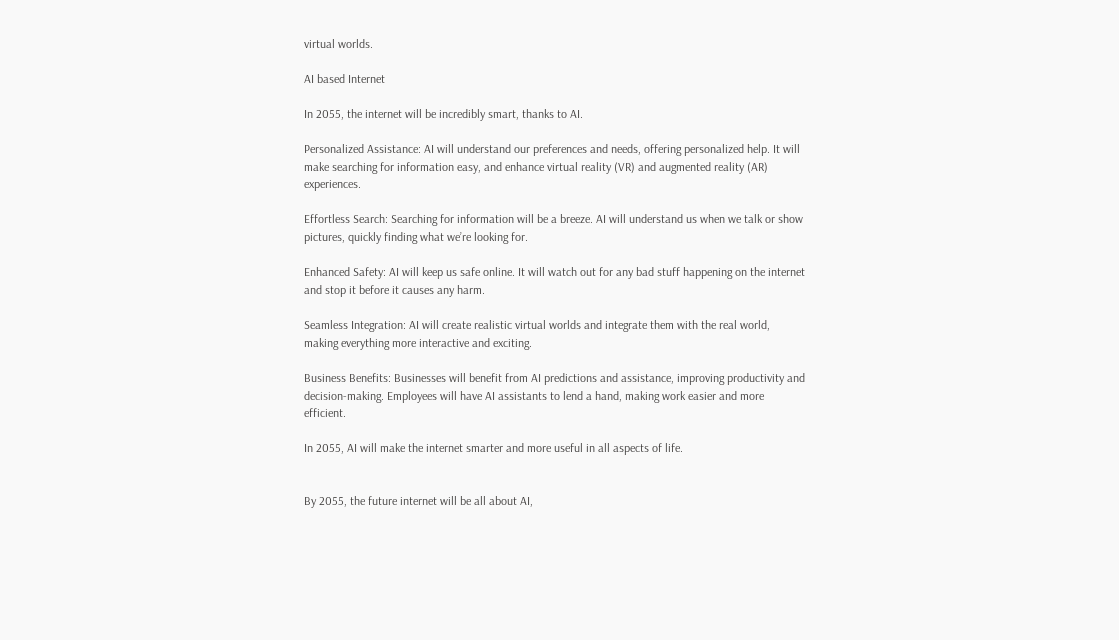virtual worlds.

AI based Internet

In 2055, the internet will be incredibly smart, thanks to AI.

Personalized Assistance: AI will understand our preferences and needs, offering personalized help. It will make searching for information easy, and enhance virtual reality (VR) and augmented reality (AR) experiences.

Effortless Search: Searching for information will be a breeze. AI will understand us when we talk or show pictures, quickly finding what we’re looking for.

Enhanced Safety: AI will keep us safe online. It will watch out for any bad stuff happening on the internet and stop it before it causes any harm.

Seamless Integration: AI will create realistic virtual worlds and integrate them with the real world, making everything more interactive and exciting.

Business Benefits: Businesses will benefit from AI predictions and assistance, improving productivity and decision-making. Employees will have AI assistants to lend a hand, making work easier and more efficient.

In 2055, AI will make the internet smarter and more useful in all aspects of life.


By 2055, the future internet will be all about AI,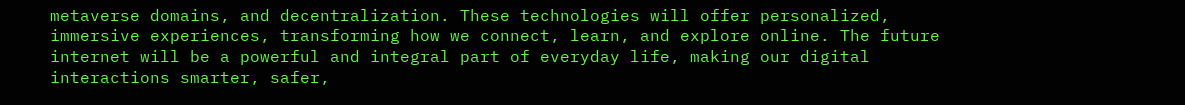metaverse domains, and decentralization. These technologies will offer personalized, immersive experiences, transforming how we connect, learn, and explore online. The future internet will be a powerful and integral part of everyday life, making our digital interactions smarter, safer,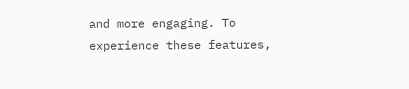and more engaging. To experience these features,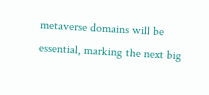metaverse domains will be essential, marking the next big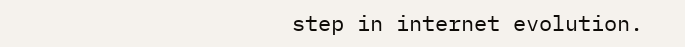step in internet evolution.